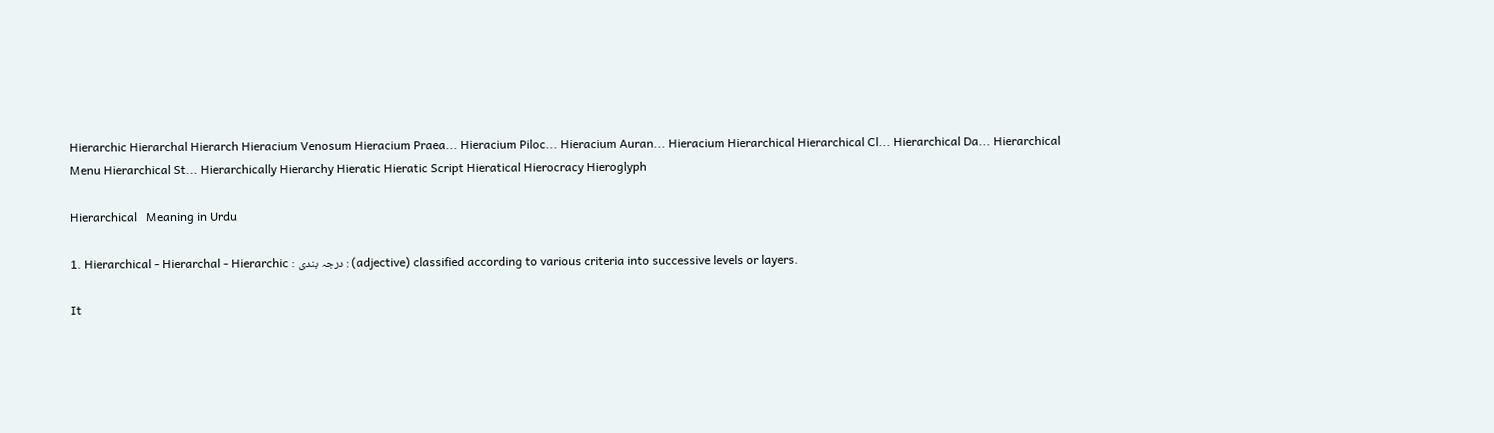Hierarchic Hierarchal Hierarch Hieracium Venosum Hieracium Praea... Hieracium Piloc... Hieracium Auran... Hieracium Hierarchical Hierarchical Cl... Hierarchical Da... Hierarchical Menu Hierarchical St... Hierarchically Hierarchy Hieratic Hieratic Script Hieratical Hierocracy Hieroglyph

Hierarchical   Meaning in Urdu

1. Hierarchical - Hierarchal - Hierarchic : درجہ بندی : (adjective) classified according to various criteria into successive levels or layers.

It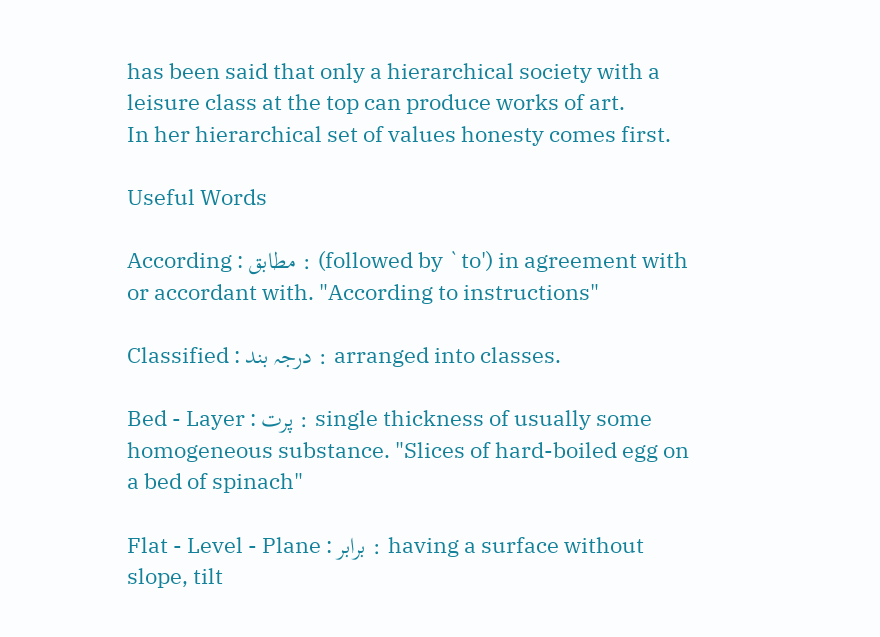has been said that only a hierarchical society with a leisure class at the top can produce works of art.
In her hierarchical set of values honesty comes first.

Useful Words

According : مطابق : (followed by `to') in agreement with or accordant with. "According to instructions"

Classified : درجہ بند : arranged into classes.

Bed - Layer : پرت : single thickness of usually some homogeneous substance. "Slices of hard-boiled egg on a bed of spinach"

Flat - Level - Plane : برابر : having a surface without slope, tilt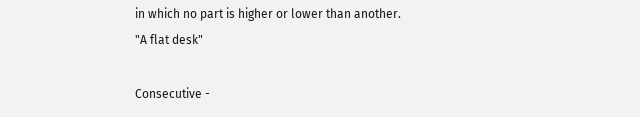in which no part is higher or lower than another. "A flat desk"

Consecutive -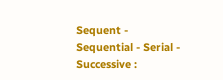Sequent - Sequential - Serial - Successive :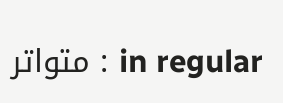متواتر : in regular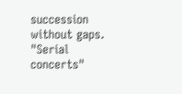succession without gaps. "Serial concerts"